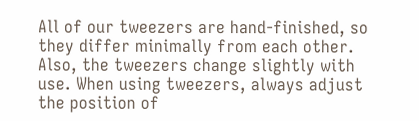All of our tweezers are hand-finished, so they differ minimally from each other. Also, the tweezers change slightly with use. When using tweezers, always adjust the position of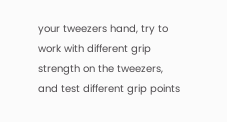your tweezers hand, try to work with different grip strength on the tweezers, and test different grip points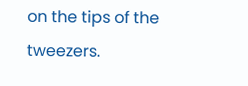on the tips of the tweezers.